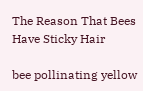The Reason That Bees Have Sticky Hair

bee pollinating yellow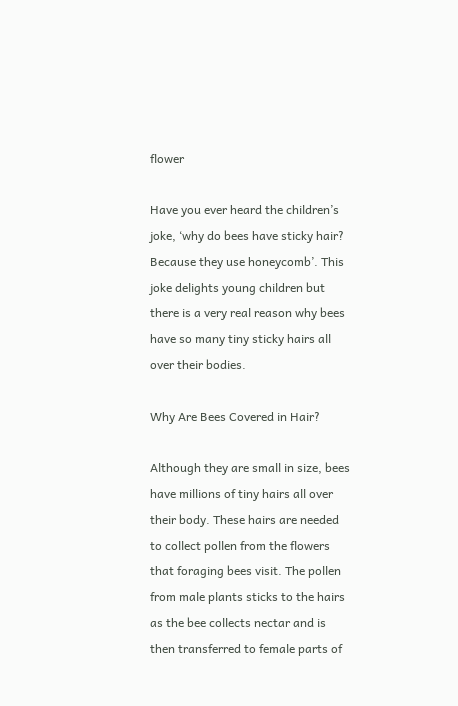flower

Have you ever heard the children’s joke, ‘why do bees have sticky hair? Because they use honeycomb’. This joke delights young children but there is a very real reason why bees have so many tiny sticky hairs all over their bodies.

Why Are Bees Covered in Hair?

Although they are small in size, bees have millions of tiny hairs all over their body. These hairs are needed to collect pollen from the flowers that foraging bees visit. The pollen from male plants sticks to the hairs as the bee collects nectar and is then transferred to female parts of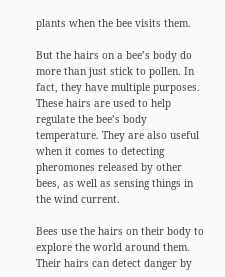plants when the bee visits them.

But the hairs on a bee’s body do more than just stick to pollen. In fact, they have multiple purposes. These hairs are used to help regulate the bee’s body temperature. They are also useful when it comes to detecting pheromones released by other bees, as well as sensing things in the wind current.

Bees use the hairs on their body to explore the world around them. Their hairs can detect danger by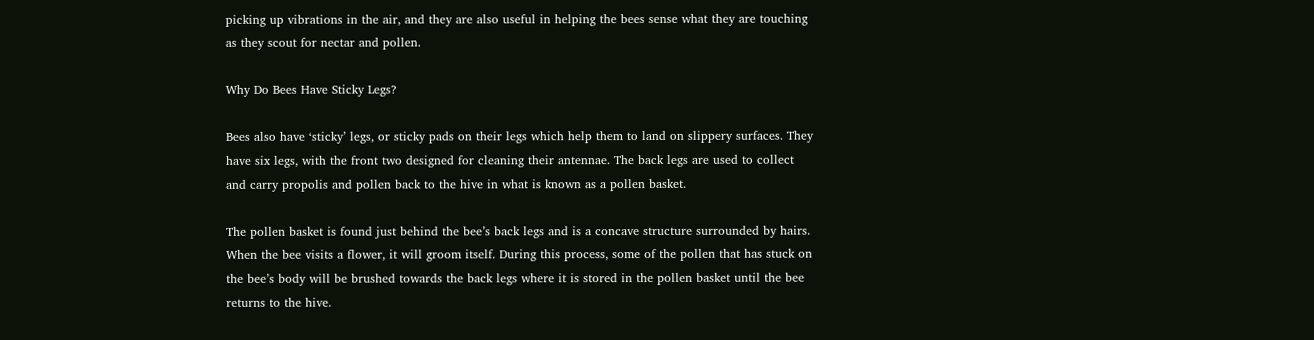picking up vibrations in the air, and they are also useful in helping the bees sense what they are touching as they scout for nectar and pollen.

Why Do Bees Have Sticky Legs?

Bees also have ‘sticky’ legs, or sticky pads on their legs which help them to land on slippery surfaces. They have six legs, with the front two designed for cleaning their antennae. The back legs are used to collect and carry propolis and pollen back to the hive in what is known as a pollen basket.

The pollen basket is found just behind the bee’s back legs and is a concave structure surrounded by hairs. When the bee visits a flower, it will groom itself. During this process, some of the pollen that has stuck on the bee’s body will be brushed towards the back legs where it is stored in the pollen basket until the bee returns to the hive.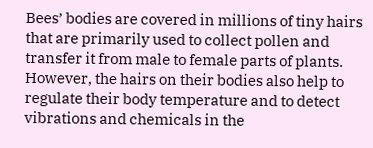Bees’ bodies are covered in millions of tiny hairs that are primarily used to collect pollen and transfer it from male to female parts of plants. However, the hairs on their bodies also help to regulate their body temperature and to detect vibrations and chemicals in the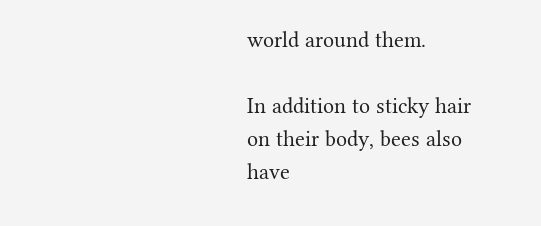world around them.

In addition to sticky hair on their body, bees also have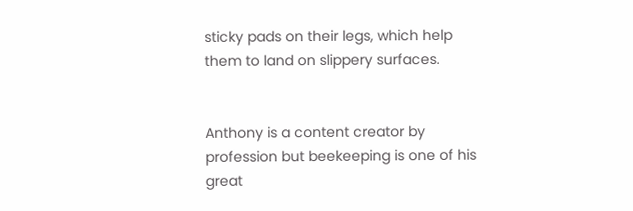sticky pads on their legs, which help them to land on slippery surfaces.


Anthony is a content creator by profession but beekeeping is one of his great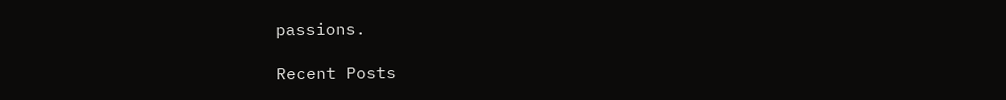passions.

Recent Posts